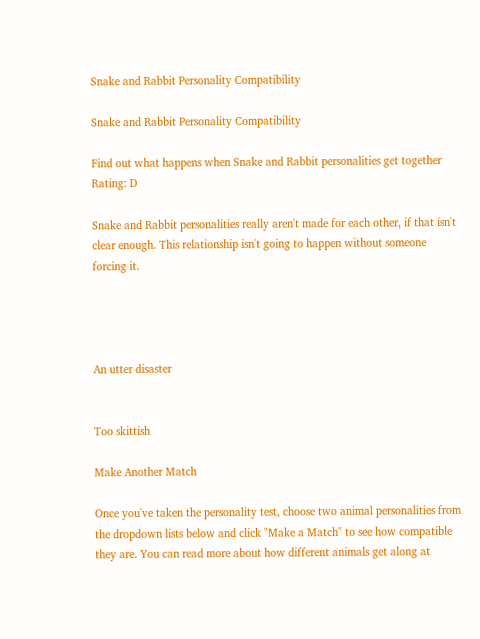Snake and Rabbit Personality Compatibility

Snake and Rabbit Personality Compatibility

Find out what happens when Snake and Rabbit personalities get together
Rating: D

Snake and Rabbit personalities really aren't made for each other, if that isn't clear enough. This relationship isn't going to happen without someone forcing it.




An utter disaster


Too skittish

Make Another Match

Once you've taken the personality test, choose two animal personalities from the dropdown lists below and click "Make a Match" to see how compatible they are. You can read more about how different animals get along at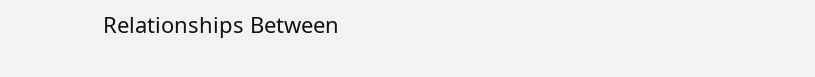Relationships Between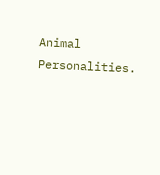Animal Personalities.